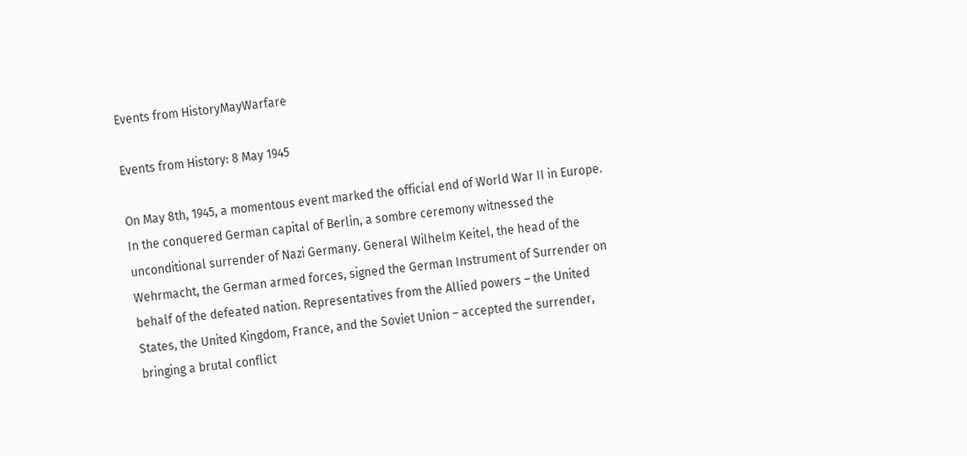Events from HistoryMayWarfare

Events from History: 8 May 1945

On May 8th, 1945, a momentous event marked the official end of World War II in Europe. In the conquered German capital of Berlin, a sombre ceremony witnessed the unconditional surrender of Nazi Germany. General Wilhelm Keitel, the head of the Wehrmacht, the German armed forces, signed the German Instrument of Surrender on behalf of the defeated nation. Representatives from the Allied powers – the United States, the United Kingdom, France, and the Soviet Union – accepted the surrender, bringing a brutal conflict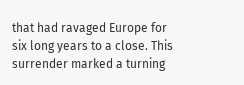that had ravaged Europe for six long years to a close. This surrender marked a turning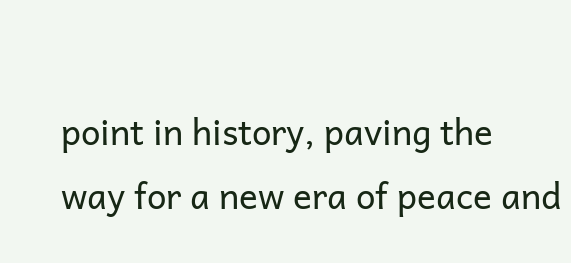point in history, paving the way for a new era of peace and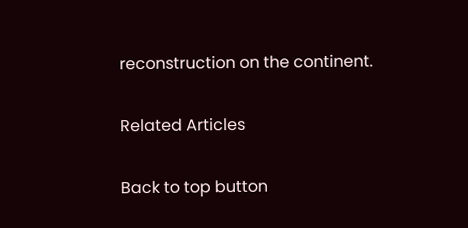reconstruction on the continent.

Related Articles

Back to top button